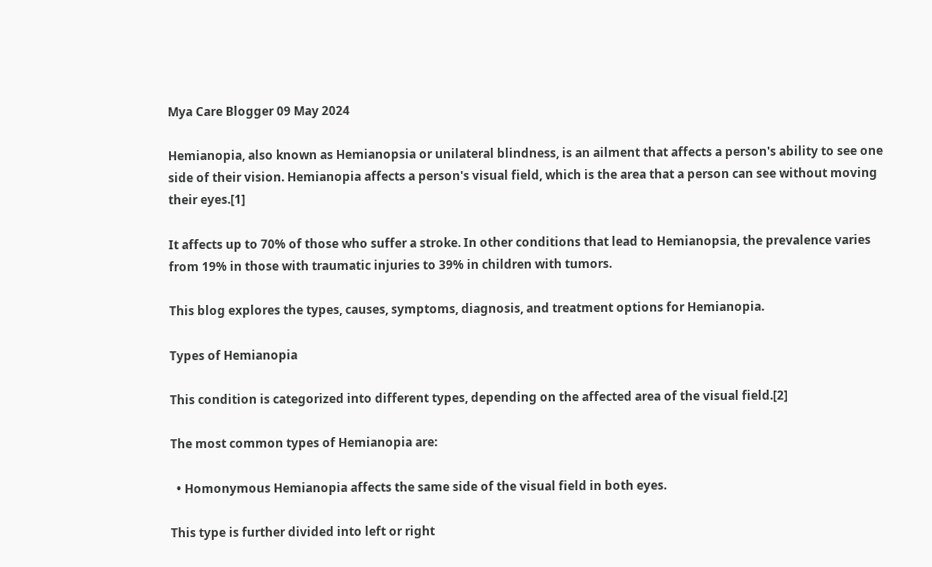Mya Care Blogger 09 May 2024

Hemianopia, also known as Hemianopsia or unilateral blindness, is an ailment that affects a person's ability to see one side of their vision. Hemianopia affects a person's visual field, which is the area that a person can see without moving their eyes.[1]

It affects up to 70% of those who suffer a stroke. In other conditions that lead to Hemianopsia, the prevalence varies from 19% in those with traumatic injuries to 39% in children with tumors.

This blog explores the types, causes, symptoms, diagnosis, and treatment options for Hemianopia.

Types of Hemianopia

This condition is categorized into different types, depending on the affected area of the visual field.[2]

The most common types of Hemianopia are:

  • Homonymous Hemianopia affects the same side of the visual field in both eyes.

This type is further divided into left or right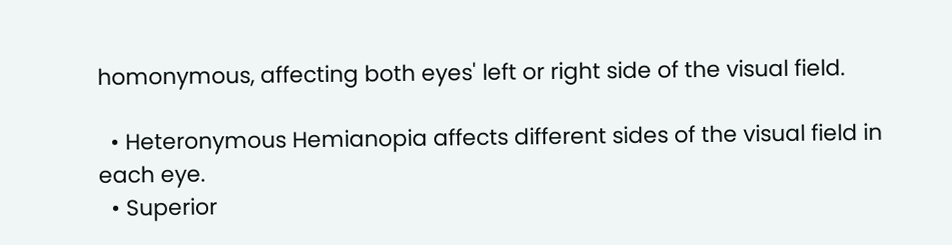homonymous, affecting both eyes' left or right side of the visual field.

  • Heteronymous Hemianopia affects different sides of the visual field in each eye.
  • Superior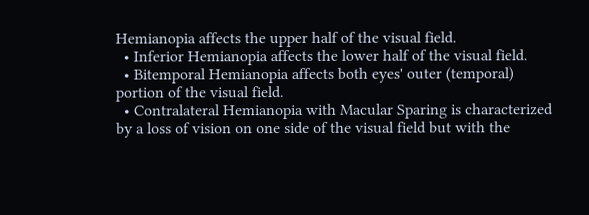Hemianopia affects the upper half of the visual field.
  • Inferior Hemianopia affects the lower half of the visual field.
  • Bitemporal Hemianopia affects both eyes' outer (temporal) portion of the visual field.
  • Contralateral Hemianopia with Macular Sparing is characterized by a loss of vision on one side of the visual field but with the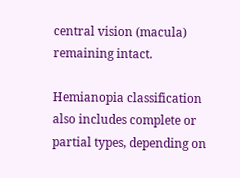central vision (macula) remaining intact.

Hemianopia classification also includes complete or partial types, depending on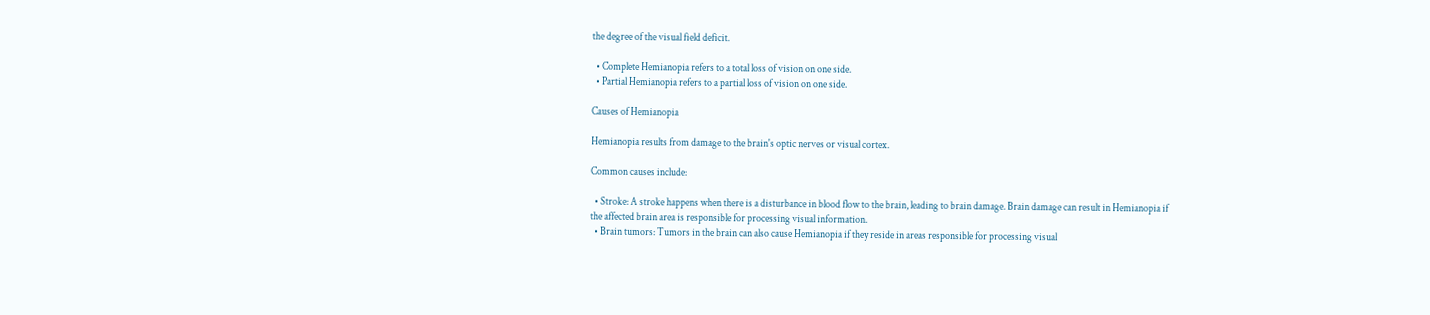the degree of the visual field deficit.

  • Complete Hemianopia refers to a total loss of vision on one side.
  • Partial Hemianopia refers to a partial loss of vision on one side.

Causes of Hemianopia

Hemianopia results from damage to the brain's optic nerves or visual cortex.

Common causes include:

  • Stroke: A stroke happens when there is a disturbance in blood flow to the brain, leading to brain damage. Brain damage can result in Hemianopia if the affected brain area is responsible for processing visual information.
  • Brain tumors: Tumors in the brain can also cause Hemianopia if they reside in areas responsible for processing visual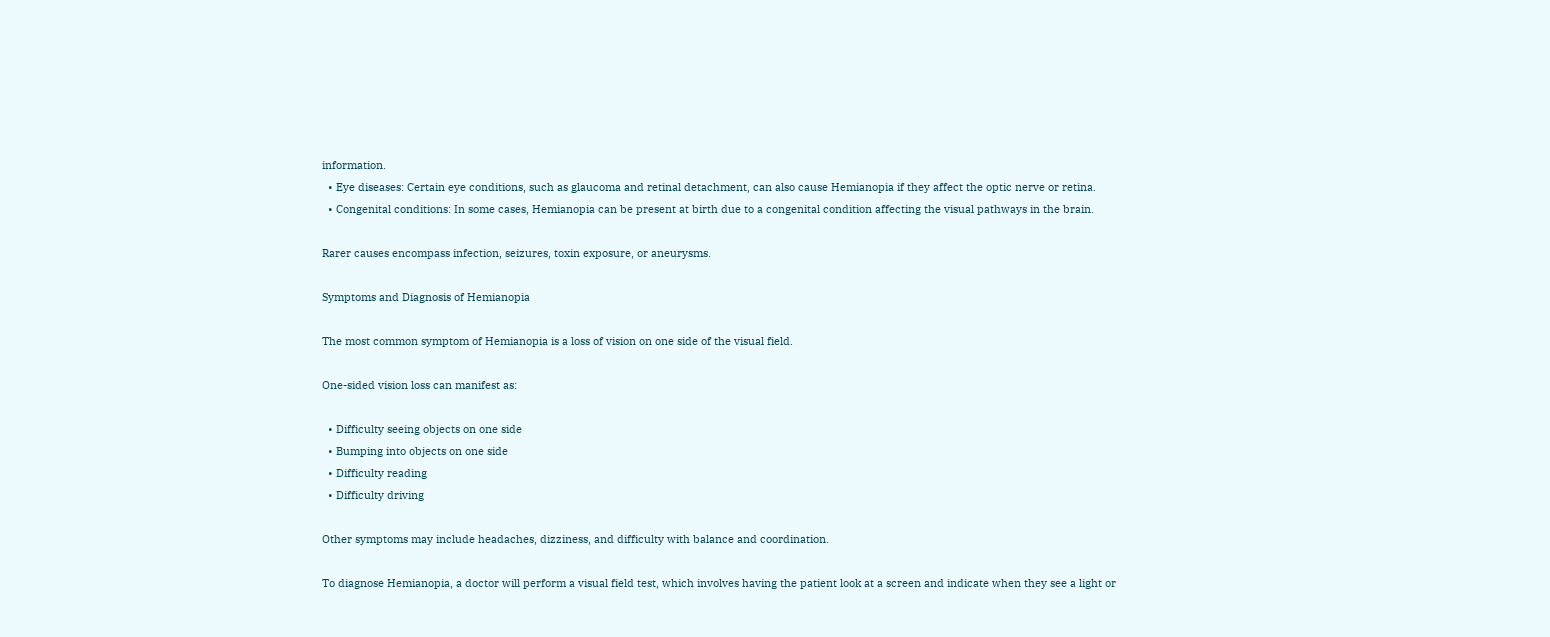information.
  • Eye diseases: Certain eye conditions, such as glaucoma and retinal detachment, can also cause Hemianopia if they affect the optic nerve or retina.
  • Congenital conditions: In some cases, Hemianopia can be present at birth due to a congenital condition affecting the visual pathways in the brain.

Rarer causes encompass infection, seizures, toxin exposure, or aneurysms.

Symptoms and Diagnosis of Hemianopia

The most common symptom of Hemianopia is a loss of vision on one side of the visual field.

One-sided vision loss can manifest as:

  • Difficulty seeing objects on one side
  • Bumping into objects on one side
  • Difficulty reading
  • Difficulty driving

Other symptoms may include headaches, dizziness, and difficulty with balance and coordination.

To diagnose Hemianopia, a doctor will perform a visual field test, which involves having the patient look at a screen and indicate when they see a light or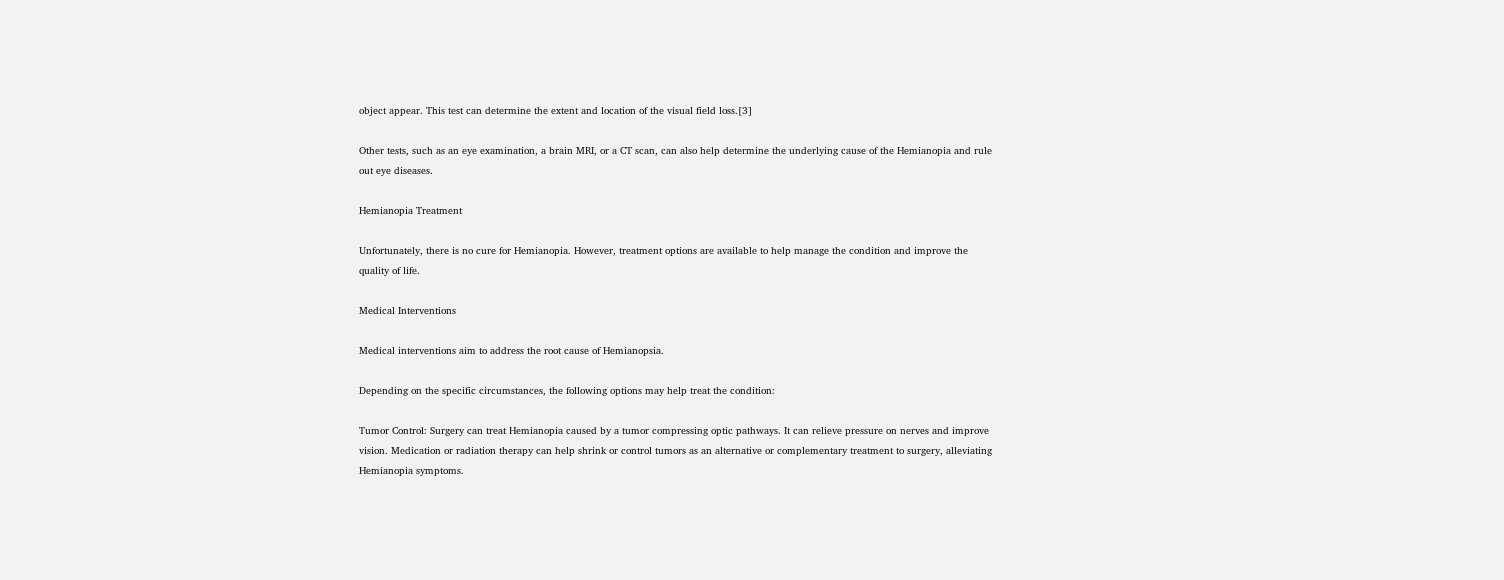object appear. This test can determine the extent and location of the visual field loss.[3]

Other tests, such as an eye examination, a brain MRI, or a CT scan, can also help determine the underlying cause of the Hemianopia and rule out eye diseases.

Hemianopia Treatment

Unfortunately, there is no cure for Hemianopia. However, treatment options are available to help manage the condition and improve the quality of life.

Medical Interventions

Medical interventions aim to address the root cause of Hemianopsia.

Depending on the specific circumstances, the following options may help treat the condition:

Tumor Control: Surgery can treat Hemianopia caused by a tumor compressing optic pathways. It can relieve pressure on nerves and improve vision. Medication or radiation therapy can help shrink or control tumors as an alternative or complementary treatment to surgery, alleviating Hemianopia symptoms.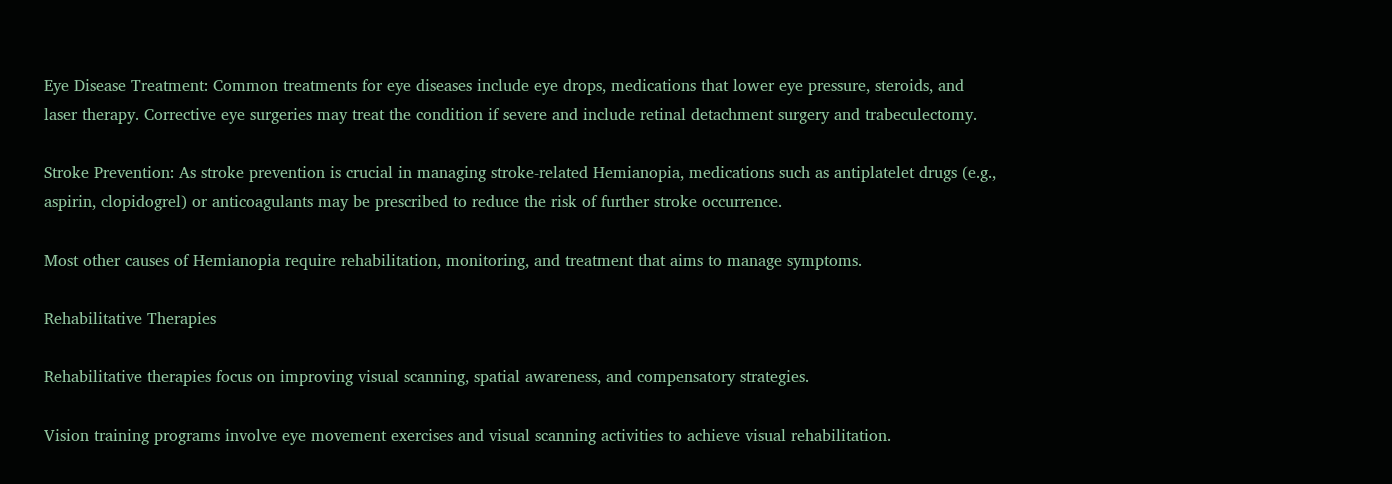Eye Disease Treatment: Common treatments for eye diseases include eye drops, medications that lower eye pressure, steroids, and laser therapy. Corrective eye surgeries may treat the condition if severe and include retinal detachment surgery and trabeculectomy.

Stroke Prevention: As stroke prevention is crucial in managing stroke-related Hemianopia, medications such as antiplatelet drugs (e.g., aspirin, clopidogrel) or anticoagulants may be prescribed to reduce the risk of further stroke occurrence.

Most other causes of Hemianopia require rehabilitation, monitoring, and treatment that aims to manage symptoms.

Rehabilitative Therapies

Rehabilitative therapies focus on improving visual scanning, spatial awareness, and compensatory strategies.

Vision training programs involve eye movement exercises and visual scanning activities to achieve visual rehabilitation.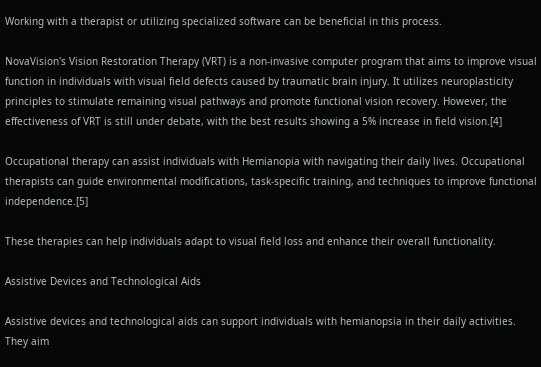Working with a therapist or utilizing specialized software can be beneficial in this process.

NovaVision's Vision Restoration Therapy (VRT) is a non-invasive computer program that aims to improve visual function in individuals with visual field defects caused by traumatic brain injury. It utilizes neuroplasticity principles to stimulate remaining visual pathways and promote functional vision recovery. However, the effectiveness of VRT is still under debate, with the best results showing a 5% increase in field vision.[4]

Occupational therapy can assist individuals with Hemianopia with navigating their daily lives. Occupational therapists can guide environmental modifications, task-specific training, and techniques to improve functional independence.[5]

These therapies can help individuals adapt to visual field loss and enhance their overall functionality.

Assistive Devices and Technological Aids

Assistive devices and technological aids can support individuals with hemianopsia in their daily activities. They aim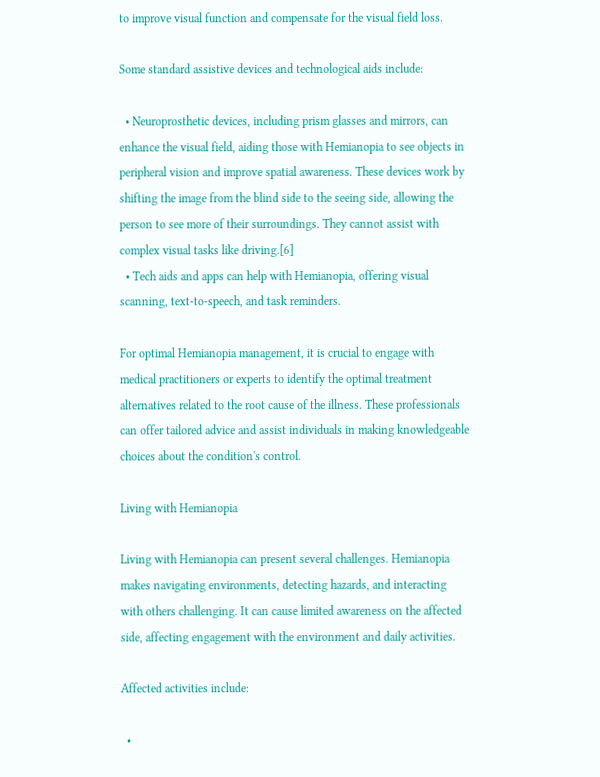to improve visual function and compensate for the visual field loss.

Some standard assistive devices and technological aids include:

  • Neuroprosthetic devices, including prism glasses and mirrors, can enhance the visual field, aiding those with Hemianopia to see objects in peripheral vision and improve spatial awareness. These devices work by shifting the image from the blind side to the seeing side, allowing the person to see more of their surroundings. They cannot assist with complex visual tasks like driving.[6]
  • Tech aids and apps can help with Hemianopia, offering visual scanning, text-to-speech, and task reminders.

For optimal Hemianopia management, it is crucial to engage with medical practitioners or experts to identify the optimal treatment alternatives related to the root cause of the illness. These professionals can offer tailored advice and assist individuals in making knowledgeable choices about the condition's control.

Living with Hemianopia

Living with Hemianopia can present several challenges. Hemianopia makes navigating environments, detecting hazards, and interacting with others challenging. It can cause limited awareness on the affected side, affecting engagement with the environment and daily activities.

Affected activities include:

  •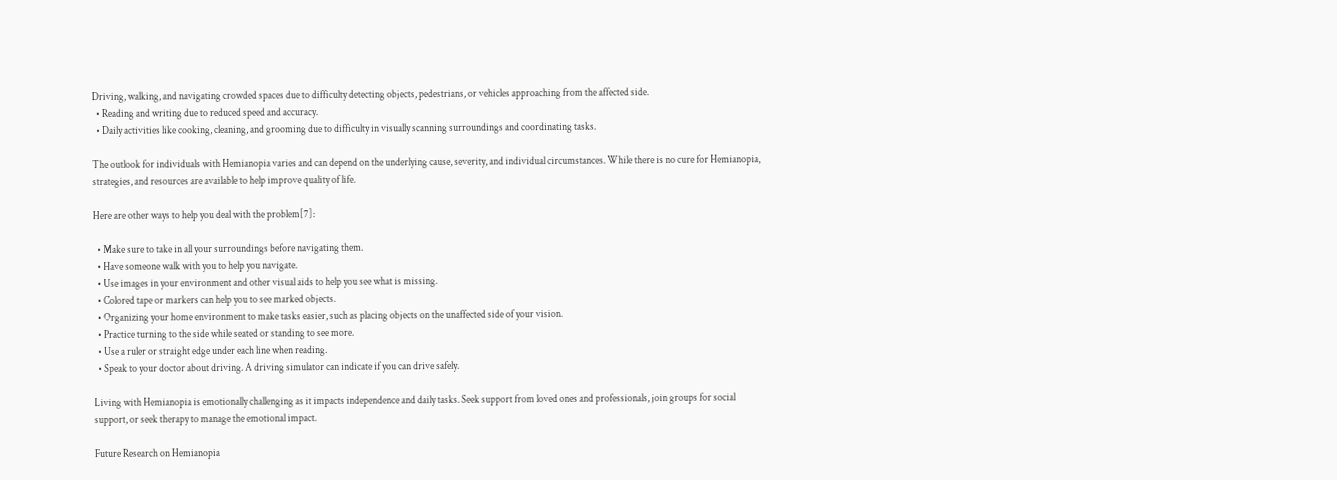Driving, walking, and navigating crowded spaces due to difficulty detecting objects, pedestrians, or vehicles approaching from the affected side.
  • Reading and writing due to reduced speed and accuracy.
  • Daily activities like cooking, cleaning, and grooming due to difficulty in visually scanning surroundings and coordinating tasks.

The outlook for individuals with Hemianopia varies and can depend on the underlying cause, severity, and individual circumstances. While there is no cure for Hemianopia, strategies, and resources are available to help improve quality of life.

Here are other ways to help you deal with the problem[7]:

  • Make sure to take in all your surroundings before navigating them.
  • Have someone walk with you to help you navigate.
  • Use images in your environment and other visual aids to help you see what is missing.
  • Colored tape or markers can help you to see marked objects.
  • Organizing your home environment to make tasks easier, such as placing objects on the unaffected side of your vision.
  • Practice turning to the side while seated or standing to see more.
  • Use a ruler or straight edge under each line when reading.
  • Speak to your doctor about driving. A driving simulator can indicate if you can drive safely.

Living with Hemianopia is emotionally challenging as it impacts independence and daily tasks. Seek support from loved ones and professionals, join groups for social support, or seek therapy to manage the emotional impact.

Future Research on Hemianopia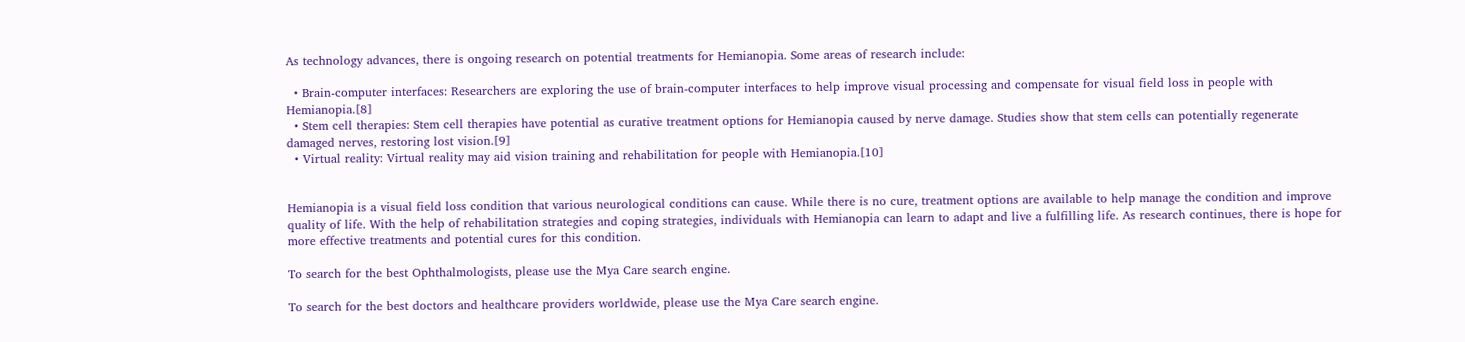As technology advances, there is ongoing research on potential treatments for Hemianopia. Some areas of research include:

  • Brain-computer interfaces: Researchers are exploring the use of brain-computer interfaces to help improve visual processing and compensate for visual field loss in people with Hemianopia.[8]
  • Stem cell therapies: Stem cell therapies have potential as curative treatment options for Hemianopia caused by nerve damage. Studies show that stem cells can potentially regenerate damaged nerves, restoring lost vision.[9]
  • Virtual reality: Virtual reality may aid vision training and rehabilitation for people with Hemianopia.[10]


Hemianopia is a visual field loss condition that various neurological conditions can cause. While there is no cure, treatment options are available to help manage the condition and improve quality of life. With the help of rehabilitation strategies and coping strategies, individuals with Hemianopia can learn to adapt and live a fulfilling life. As research continues, there is hope for more effective treatments and potential cures for this condition.

To search for the best Ophthalmologists, please use the Mya Care search engine.

To search for the best doctors and healthcare providers worldwide, please use the Mya Care search engine.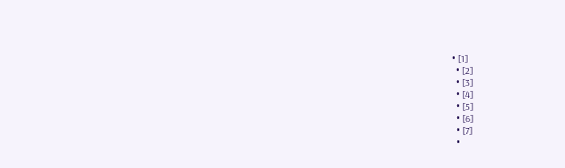• [1]
  • [2]
  • [3]
  • [4]
  • [5]
  • [6]
  • [7]
  •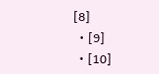[8]
  • [9]
  • [10]